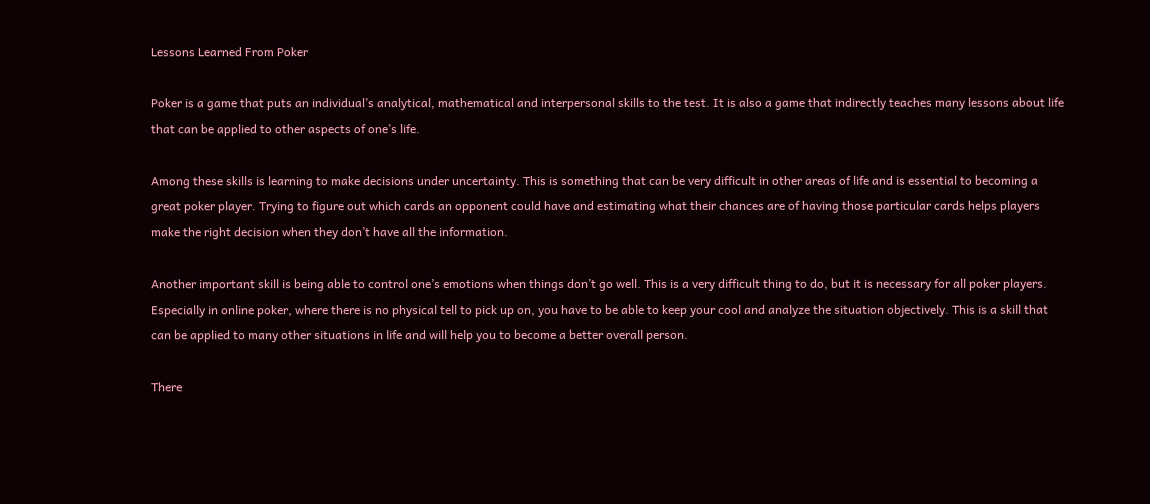Lessons Learned From Poker

Poker is a game that puts an individual’s analytical, mathematical and interpersonal skills to the test. It is also a game that indirectly teaches many lessons about life that can be applied to other aspects of one’s life.

Among these skills is learning to make decisions under uncertainty. This is something that can be very difficult in other areas of life and is essential to becoming a great poker player. Trying to figure out which cards an opponent could have and estimating what their chances are of having those particular cards helps players make the right decision when they don’t have all the information.

Another important skill is being able to control one’s emotions when things don’t go well. This is a very difficult thing to do, but it is necessary for all poker players. Especially in online poker, where there is no physical tell to pick up on, you have to be able to keep your cool and analyze the situation objectively. This is a skill that can be applied to many other situations in life and will help you to become a better overall person.

There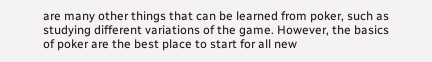are many other things that can be learned from poker, such as studying different variations of the game. However, the basics of poker are the best place to start for all new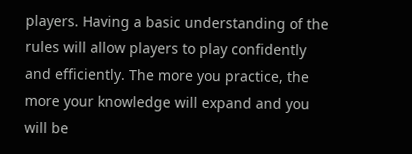players. Having a basic understanding of the rules will allow players to play confidently and efficiently. The more you practice, the more your knowledge will expand and you will be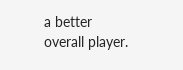a better overall player.